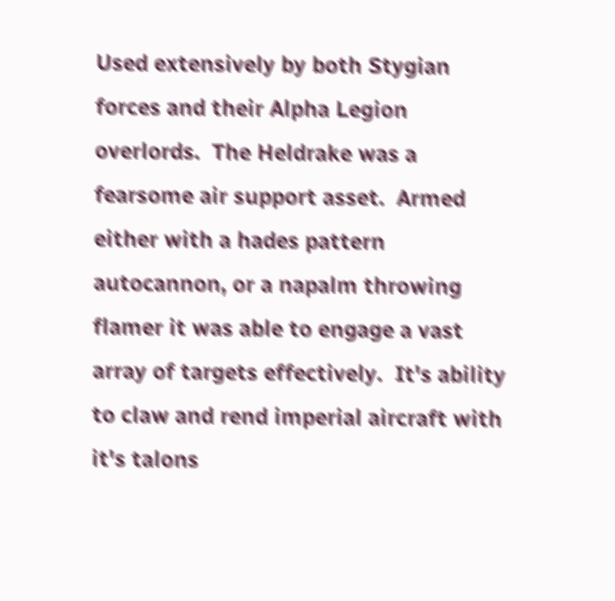Used extensively by both Stygian forces and their Alpha Legion overlords.  The Heldrake was a fearsome air support asset.  Armed either with a hades pattern autocannon, or a napalm throwing flamer it was able to engage a vast array of targets effectively.  It's ability to claw and rend imperial aircraft with it's talons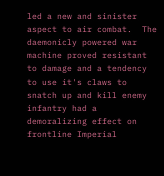led a new and sinister aspect to air combat.  The daemonicly powered war machine proved resistant to damage and a tendency to use it's claws to snatch up and kill enemy infantry had a demoralizing effect on frontline Imperial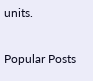units.


Popular Posts